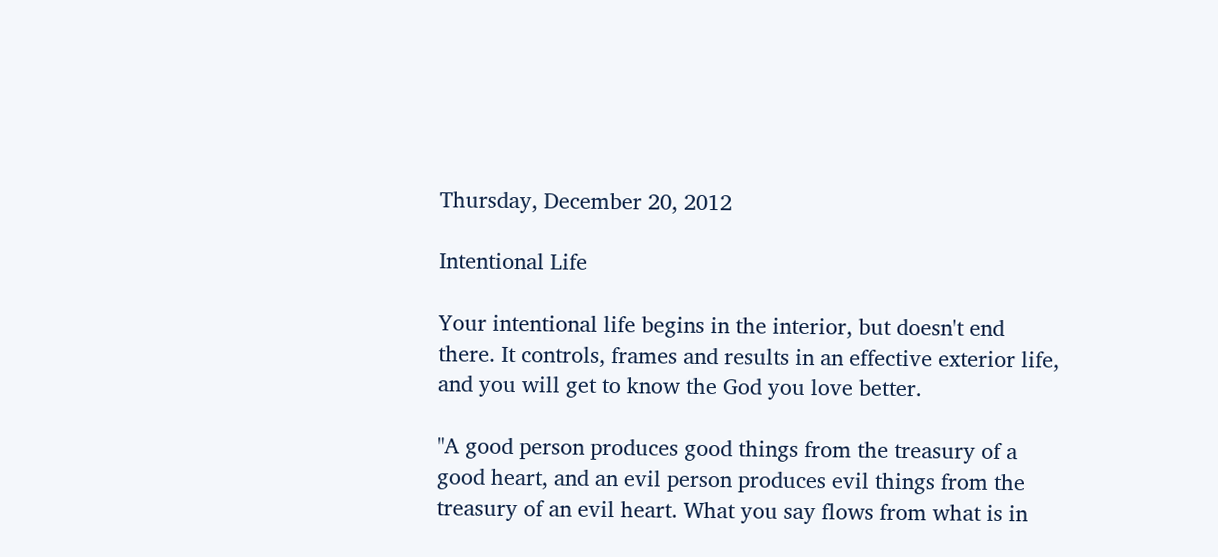Thursday, December 20, 2012

Intentional Life

Your intentional life begins in the interior, but doesn't end there. It controls, frames and results in an effective exterior life, and you will get to know the God you love better.

"A good person produces good things from the treasury of a good heart, and an evil person produces evil things from the treasury of an evil heart. What you say flows from what is in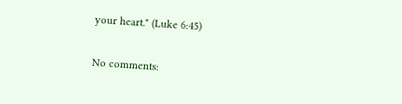your heart." (Luke 6:45)

No comments: